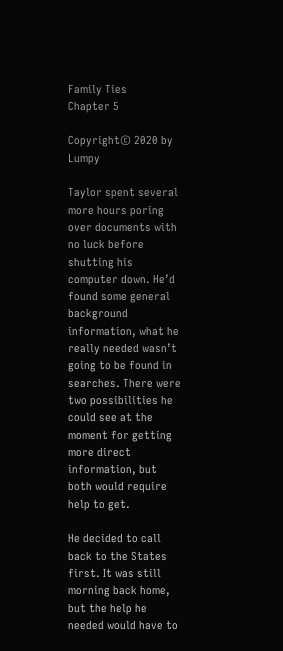Family Ties
Chapter 5

Copyright© 2020 by Lumpy

Taylor spent several more hours poring over documents with no luck before shutting his computer down. He’d found some general background information, what he really needed wasn’t going to be found in searches. There were two possibilities he could see at the moment for getting more direct information, but both would require help to get.

He decided to call back to the States first. It was still morning back home, but the help he needed would have to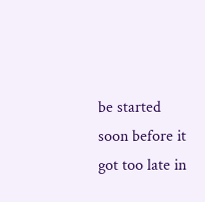be started soon before it got too late in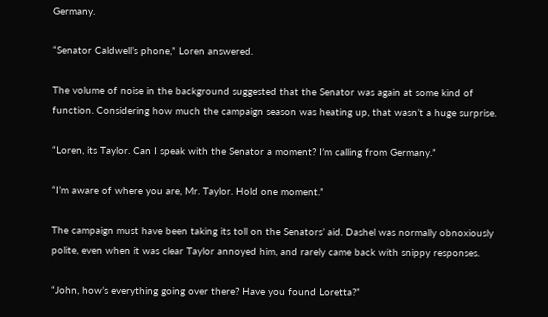Germany.

“Senator Caldwell’s phone,” Loren answered.

The volume of noise in the background suggested that the Senator was again at some kind of function. Considering how much the campaign season was heating up, that wasn’t a huge surprise.

“Loren, its Taylor. Can I speak with the Senator a moment? I’m calling from Germany.”

“I’m aware of where you are, Mr. Taylor. Hold one moment.”

The campaign must have been taking its toll on the Senators’ aid. Dashel was normally obnoxiously polite, even when it was clear Taylor annoyed him, and rarely came back with snippy responses.

“John, how’s everything going over there? Have you found Loretta?”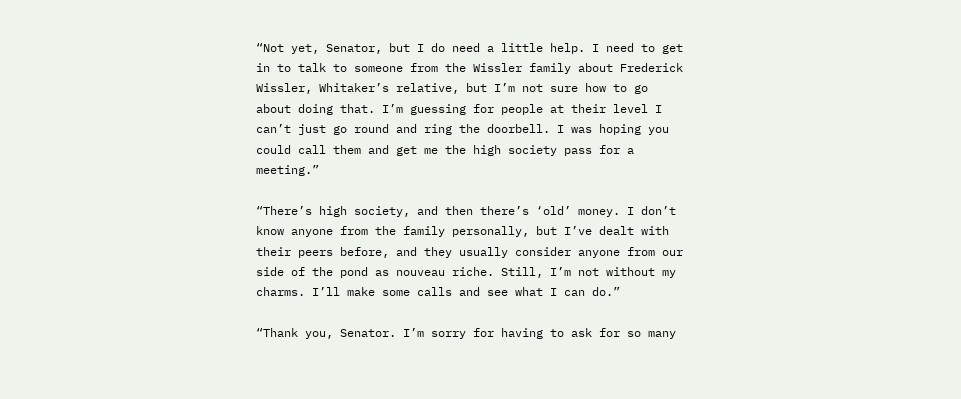“Not yet, Senator, but I do need a little help. I need to get in to talk to someone from the Wissler family about Frederick Wissler, Whitaker’s relative, but I’m not sure how to go about doing that. I’m guessing for people at their level I can’t just go round and ring the doorbell. I was hoping you could call them and get me the high society pass for a meeting.”

“There’s high society, and then there’s ‘old’ money. I don’t know anyone from the family personally, but I’ve dealt with their peers before, and they usually consider anyone from our side of the pond as nouveau riche. Still, I’m not without my charms. I’ll make some calls and see what I can do.”

“Thank you, Senator. I’m sorry for having to ask for so many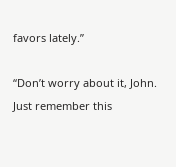favors lately.”

“Don’t worry about it, John. Just remember this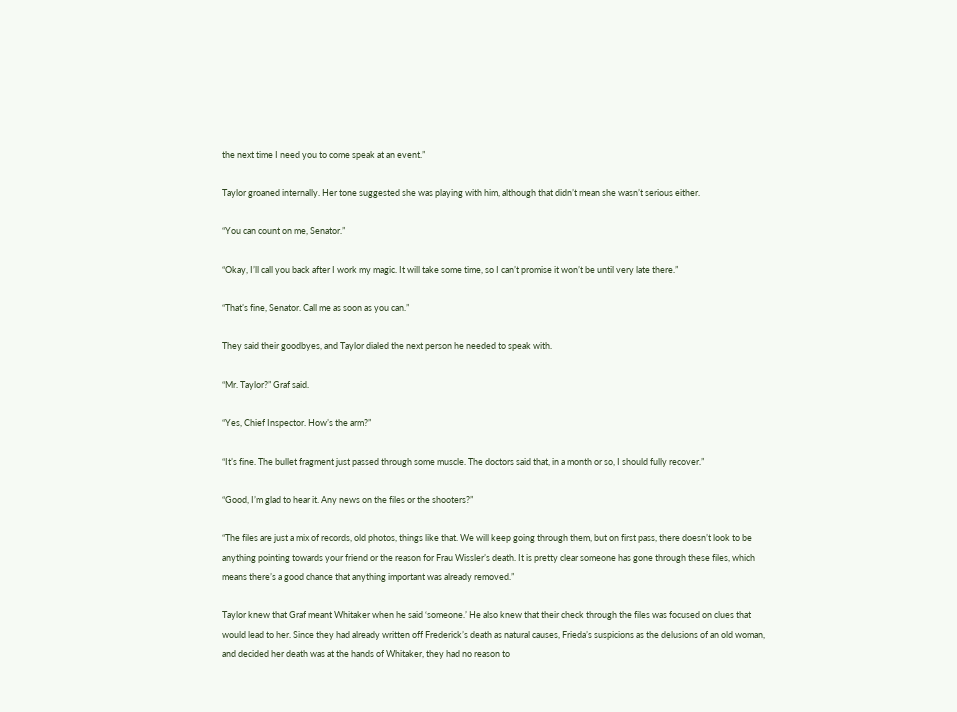the next time I need you to come speak at an event.”

Taylor groaned internally. Her tone suggested she was playing with him, although that didn’t mean she wasn’t serious either.

“You can count on me, Senator.”

“Okay, I’ll call you back after I work my magic. It will take some time, so I can’t promise it won’t be until very late there.”

“That’s fine, Senator. Call me as soon as you can.”

They said their goodbyes, and Taylor dialed the next person he needed to speak with.

“Mr. Taylor?” Graf said.

“Yes, Chief Inspector. How’s the arm?”

“It’s fine. The bullet fragment just passed through some muscle. The doctors said that, in a month or so, I should fully recover.”

“Good, I’m glad to hear it. Any news on the files or the shooters?”

“The files are just a mix of records, old photos, things like that. We will keep going through them, but on first pass, there doesn’t look to be anything pointing towards your friend or the reason for Frau Wissler’s death. It is pretty clear someone has gone through these files, which means there’s a good chance that anything important was already removed.”

Taylor knew that Graf meant Whitaker when he said ‘someone.’ He also knew that their check through the files was focused on clues that would lead to her. Since they had already written off Frederick’s death as natural causes, Frieda’s suspicions as the delusions of an old woman, and decided her death was at the hands of Whitaker, they had no reason to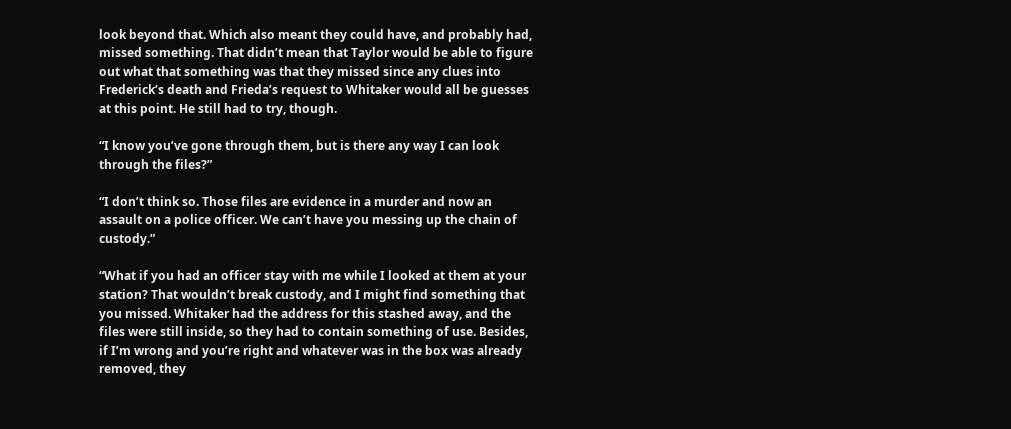look beyond that. Which also meant they could have, and probably had, missed something. That didn’t mean that Taylor would be able to figure out what that something was that they missed since any clues into Frederick’s death and Frieda’s request to Whitaker would all be guesses at this point. He still had to try, though.

“I know you’ve gone through them, but is there any way I can look through the files?”

“I don’t think so. Those files are evidence in a murder and now an assault on a police officer. We can’t have you messing up the chain of custody.”

“What if you had an officer stay with me while I looked at them at your station? That wouldn’t break custody, and I might find something that you missed. Whitaker had the address for this stashed away, and the files were still inside, so they had to contain something of use. Besides, if I’m wrong and you’re right and whatever was in the box was already removed, they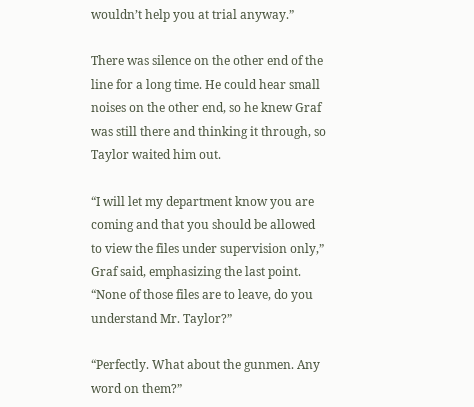wouldn’t help you at trial anyway.”

There was silence on the other end of the line for a long time. He could hear small noises on the other end, so he knew Graf was still there and thinking it through, so Taylor waited him out.

“I will let my department know you are coming and that you should be allowed to view the files under supervision only,” Graf said, emphasizing the last point. “None of those files are to leave, do you understand Mr. Taylor?”

“Perfectly. What about the gunmen. Any word on them?”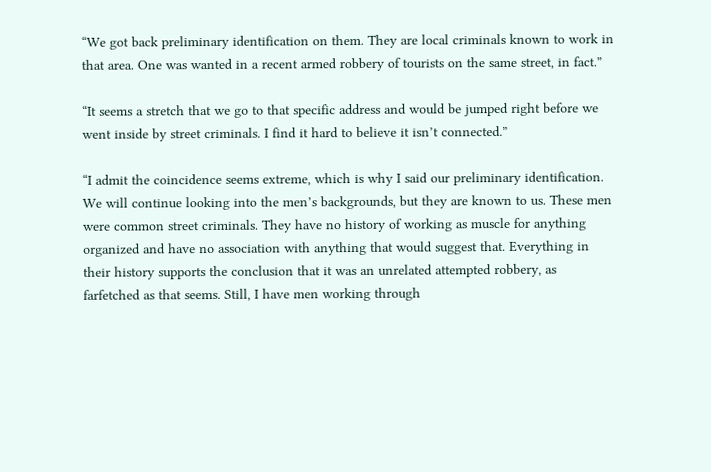“We got back preliminary identification on them. They are local criminals known to work in that area. One was wanted in a recent armed robbery of tourists on the same street, in fact.”

“It seems a stretch that we go to that specific address and would be jumped right before we went inside by street criminals. I find it hard to believe it isn’t connected.”

“I admit the coincidence seems extreme, which is why I said our preliminary identification. We will continue looking into the men’s backgrounds, but they are known to us. These men were common street criminals. They have no history of working as muscle for anything organized and have no association with anything that would suggest that. Everything in their history supports the conclusion that it was an unrelated attempted robbery, as farfetched as that seems. Still, I have men working through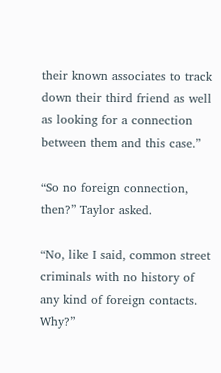their known associates to track down their third friend as well as looking for a connection between them and this case.”

“So no foreign connection, then?” Taylor asked.

“No, like I said, common street criminals with no history of any kind of foreign contacts. Why?”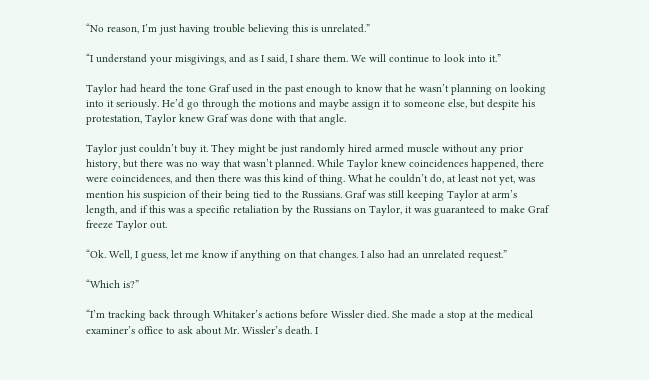“No reason, I’m just having trouble believing this is unrelated.”

“I understand your misgivings, and as I said, I share them. We will continue to look into it.”

Taylor had heard the tone Graf used in the past enough to know that he wasn’t planning on looking into it seriously. He’d go through the motions and maybe assign it to someone else, but despite his protestation, Taylor knew Graf was done with that angle.

Taylor just couldn’t buy it. They might be just randomly hired armed muscle without any prior history, but there was no way that wasn’t planned. While Taylor knew coincidences happened, there were coincidences, and then there was this kind of thing. What he couldn’t do, at least not yet, was mention his suspicion of their being tied to the Russians. Graf was still keeping Taylor at arm’s length, and if this was a specific retaliation by the Russians on Taylor, it was guaranteed to make Graf freeze Taylor out.

“Ok. Well, I guess, let me know if anything on that changes. I also had an unrelated request.”

“Which is?”

“I’m tracking back through Whitaker’s actions before Wissler died. She made a stop at the medical examiner’s office to ask about Mr. Wissler’s death. I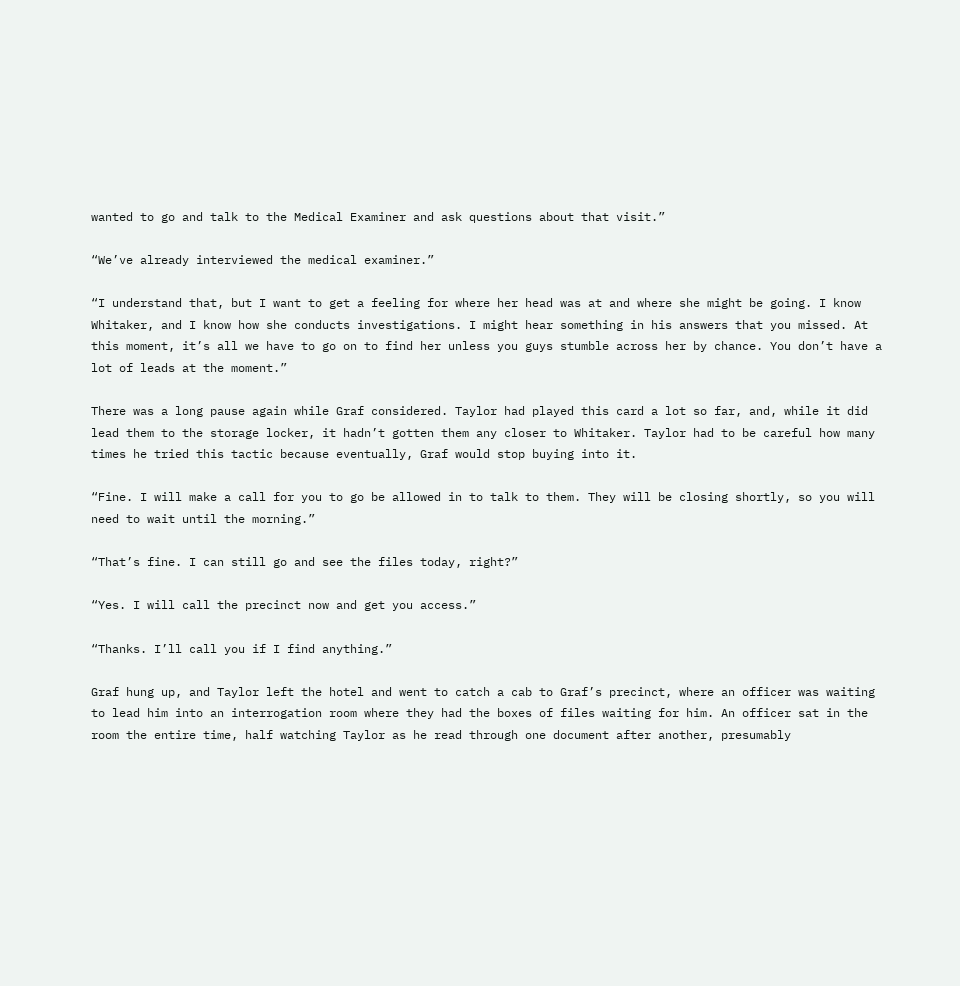wanted to go and talk to the Medical Examiner and ask questions about that visit.”

“We’ve already interviewed the medical examiner.”

“I understand that, but I want to get a feeling for where her head was at and where she might be going. I know Whitaker, and I know how she conducts investigations. I might hear something in his answers that you missed. At this moment, it’s all we have to go on to find her unless you guys stumble across her by chance. You don’t have a lot of leads at the moment.”

There was a long pause again while Graf considered. Taylor had played this card a lot so far, and, while it did lead them to the storage locker, it hadn’t gotten them any closer to Whitaker. Taylor had to be careful how many times he tried this tactic because eventually, Graf would stop buying into it.

“Fine. I will make a call for you to go be allowed in to talk to them. They will be closing shortly, so you will need to wait until the morning.”

“That’s fine. I can still go and see the files today, right?”

“Yes. I will call the precinct now and get you access.”

“Thanks. I’ll call you if I find anything.”

Graf hung up, and Taylor left the hotel and went to catch a cab to Graf’s precinct, where an officer was waiting to lead him into an interrogation room where they had the boxes of files waiting for him. An officer sat in the room the entire time, half watching Taylor as he read through one document after another, presumably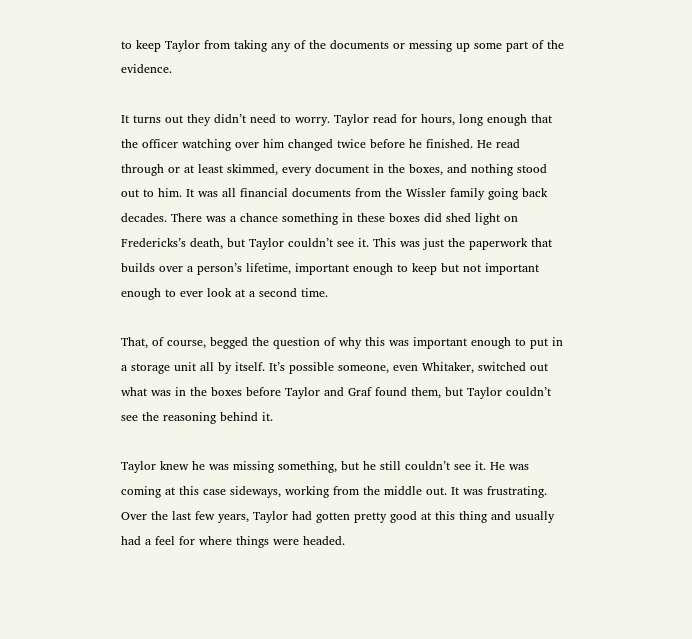to keep Taylor from taking any of the documents or messing up some part of the evidence.

It turns out they didn’t need to worry. Taylor read for hours, long enough that the officer watching over him changed twice before he finished. He read through or at least skimmed, every document in the boxes, and nothing stood out to him. It was all financial documents from the Wissler family going back decades. There was a chance something in these boxes did shed light on Fredericks’s death, but Taylor couldn’t see it. This was just the paperwork that builds over a person’s lifetime, important enough to keep but not important enough to ever look at a second time.

That, of course, begged the question of why this was important enough to put in a storage unit all by itself. It’s possible someone, even Whitaker, switched out what was in the boxes before Taylor and Graf found them, but Taylor couldn’t see the reasoning behind it.

Taylor knew he was missing something, but he still couldn’t see it. He was coming at this case sideways, working from the middle out. It was frustrating. Over the last few years, Taylor had gotten pretty good at this thing and usually had a feel for where things were headed.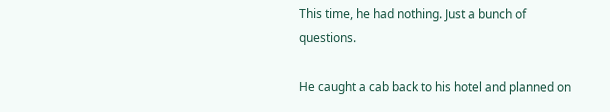This time, he had nothing. Just a bunch of questions.

He caught a cab back to his hotel and planned on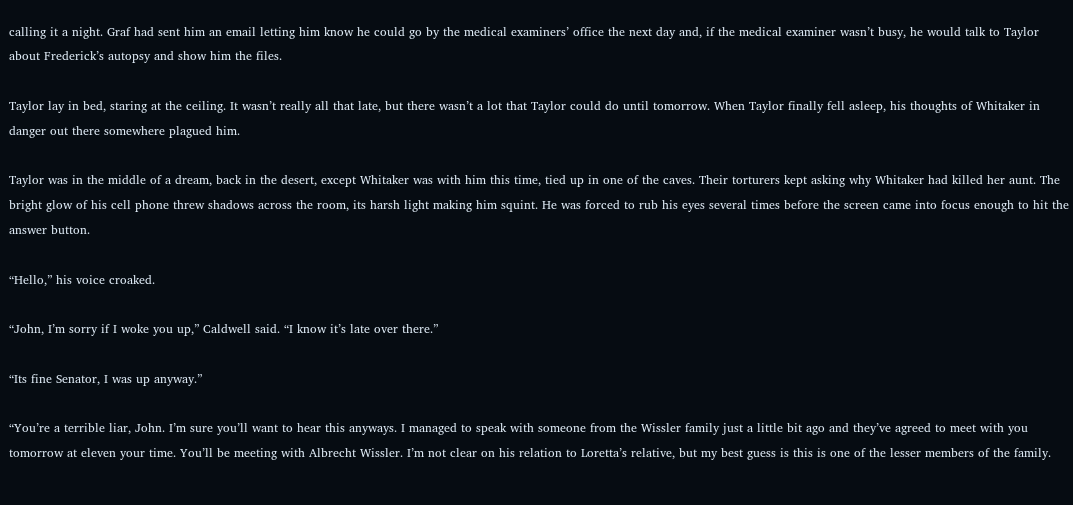calling it a night. Graf had sent him an email letting him know he could go by the medical examiners’ office the next day and, if the medical examiner wasn’t busy, he would talk to Taylor about Frederick’s autopsy and show him the files.

Taylor lay in bed, staring at the ceiling. It wasn’t really all that late, but there wasn’t a lot that Taylor could do until tomorrow. When Taylor finally fell asleep, his thoughts of Whitaker in danger out there somewhere plagued him.

Taylor was in the middle of a dream, back in the desert, except Whitaker was with him this time, tied up in one of the caves. Their torturers kept asking why Whitaker had killed her aunt. The bright glow of his cell phone threw shadows across the room, its harsh light making him squint. He was forced to rub his eyes several times before the screen came into focus enough to hit the answer button.

“Hello,” his voice croaked.

“John, I’m sorry if I woke you up,” Caldwell said. “I know it’s late over there.”

“Its fine Senator, I was up anyway.”

“You’re a terrible liar, John. I’m sure you’ll want to hear this anyways. I managed to speak with someone from the Wissler family just a little bit ago and they’ve agreed to meet with you tomorrow at eleven your time. You’ll be meeting with Albrecht Wissler. I’m not clear on his relation to Loretta’s relative, but my best guess is this is one of the lesser members of the family.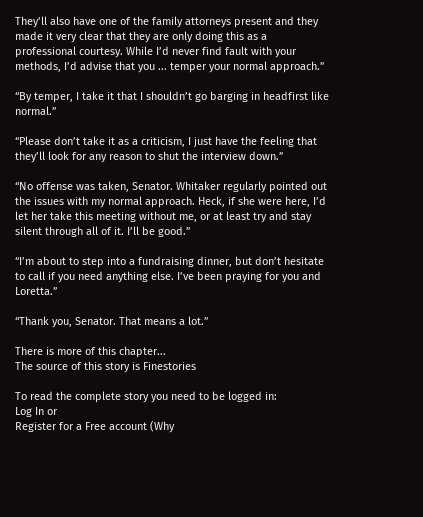They’ll also have one of the family attorneys present and they made it very clear that they are only doing this as a professional courtesy. While I’d never find fault with your methods, I’d advise that you ... temper your normal approach.”

“By temper, I take it that I shouldn’t go barging in headfirst like normal.”

“Please don’t take it as a criticism, I just have the feeling that they’ll look for any reason to shut the interview down.”

“No offense was taken, Senator. Whitaker regularly pointed out the issues with my normal approach. Heck, if she were here, I’d let her take this meeting without me, or at least try and stay silent through all of it. I’ll be good.”

“I’m about to step into a fundraising dinner, but don’t hesitate to call if you need anything else. I’ve been praying for you and Loretta.”

“Thank you, Senator. That means a lot.”

There is more of this chapter...
The source of this story is Finestories

To read the complete story you need to be logged in:
Log In or
Register for a Free account (Why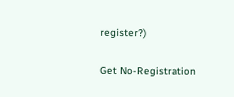register?)

Get No-Registration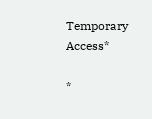Temporary Access*

*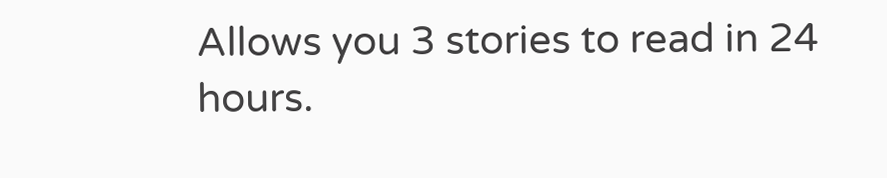Allows you 3 stories to read in 24 hours.